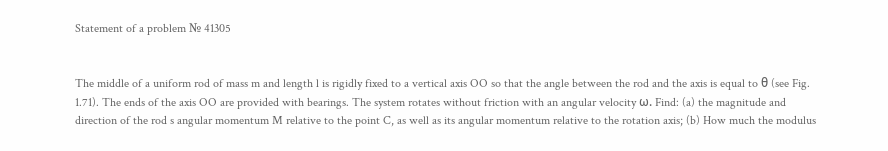Statement of a problem № 41305


The middle of a uniform rod of mass m and length l is rigidly fixed to a vertical axis OO so that the angle between the rod and the axis is equal to θ (see Fig. 1.71). The ends of the axis OO are provided with bearings. The system rotates without friction with an angular velocity ω. Find: (a) the magnitude and direction of the rod s angular momentum M relative to the point C, as well as its angular momentum relative to the rotation axis; (b) How much the modulus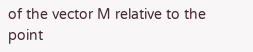of the vector M relative to the point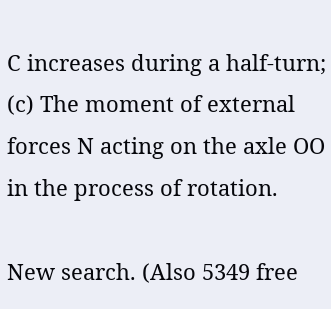C increases during a half-turn; (c) The moment of external forces N acting on the axle OO in the process of rotation.

New search. (Also 5349 free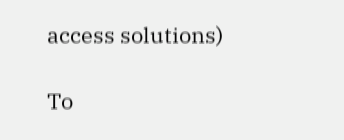access solutions)

To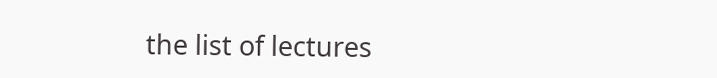the list of lectures